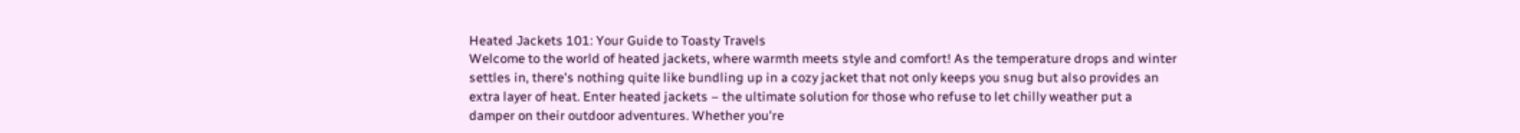Heated Jackets 101: Your Guide to Toasty Travels
Welcome to the world of heated jackets, where warmth meets style and comfort! As the temperature drops and winter settles in, there's nothing quite like bundling up in a cozy jacket that not only keeps you snug but also provides an extra layer of heat. Enter heated jackets – the ultimate solution for those who refuse to let chilly weather put a damper on their outdoor adventures. Whether you're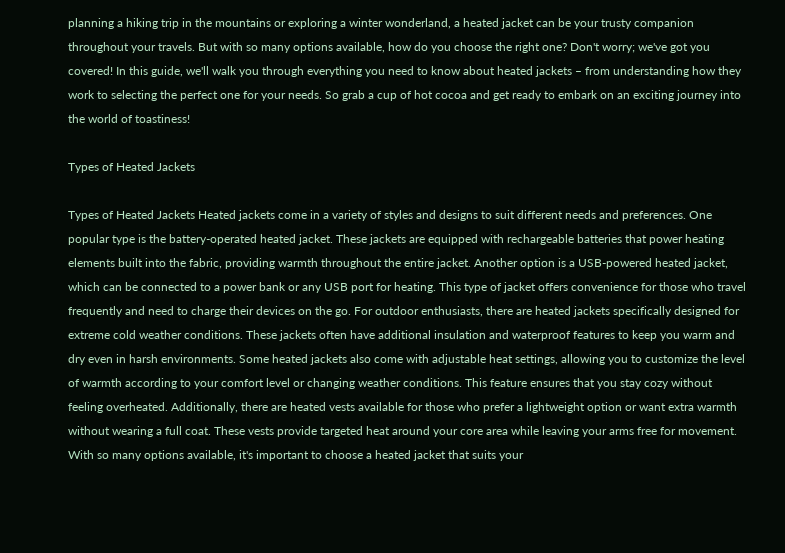planning a hiking trip in the mountains or exploring a winter wonderland, a heated jacket can be your trusty companion throughout your travels. But with so many options available, how do you choose the right one? Don't worry; we've got you covered! In this guide, we'll walk you through everything you need to know about heated jackets – from understanding how they work to selecting the perfect one for your needs. So grab a cup of hot cocoa and get ready to embark on an exciting journey into the world of toastiness!

Types of Heated Jackets

Types of Heated Jackets Heated jackets come in a variety of styles and designs to suit different needs and preferences. One popular type is the battery-operated heated jacket. These jackets are equipped with rechargeable batteries that power heating elements built into the fabric, providing warmth throughout the entire jacket. Another option is a USB-powered heated jacket, which can be connected to a power bank or any USB port for heating. This type of jacket offers convenience for those who travel frequently and need to charge their devices on the go. For outdoor enthusiasts, there are heated jackets specifically designed for extreme cold weather conditions. These jackets often have additional insulation and waterproof features to keep you warm and dry even in harsh environments. Some heated jackets also come with adjustable heat settings, allowing you to customize the level of warmth according to your comfort level or changing weather conditions. This feature ensures that you stay cozy without feeling overheated. Additionally, there are heated vests available for those who prefer a lightweight option or want extra warmth without wearing a full coat. These vests provide targeted heat around your core area while leaving your arms free for movement. With so many options available, it's important to choose a heated jacket that suits your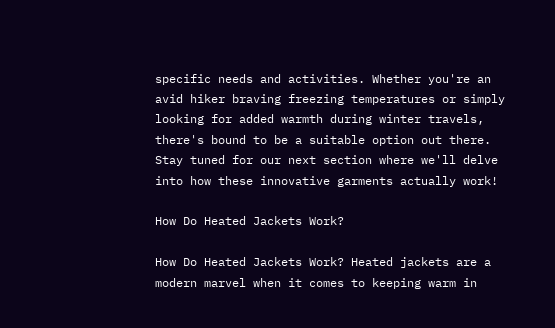specific needs and activities. Whether you're an avid hiker braving freezing temperatures or simply looking for added warmth during winter travels, there's bound to be a suitable option out there. Stay tuned for our next section where we'll delve into how these innovative garments actually work!

How Do Heated Jackets Work?

How Do Heated Jackets Work? Heated jackets are a modern marvel when it comes to keeping warm in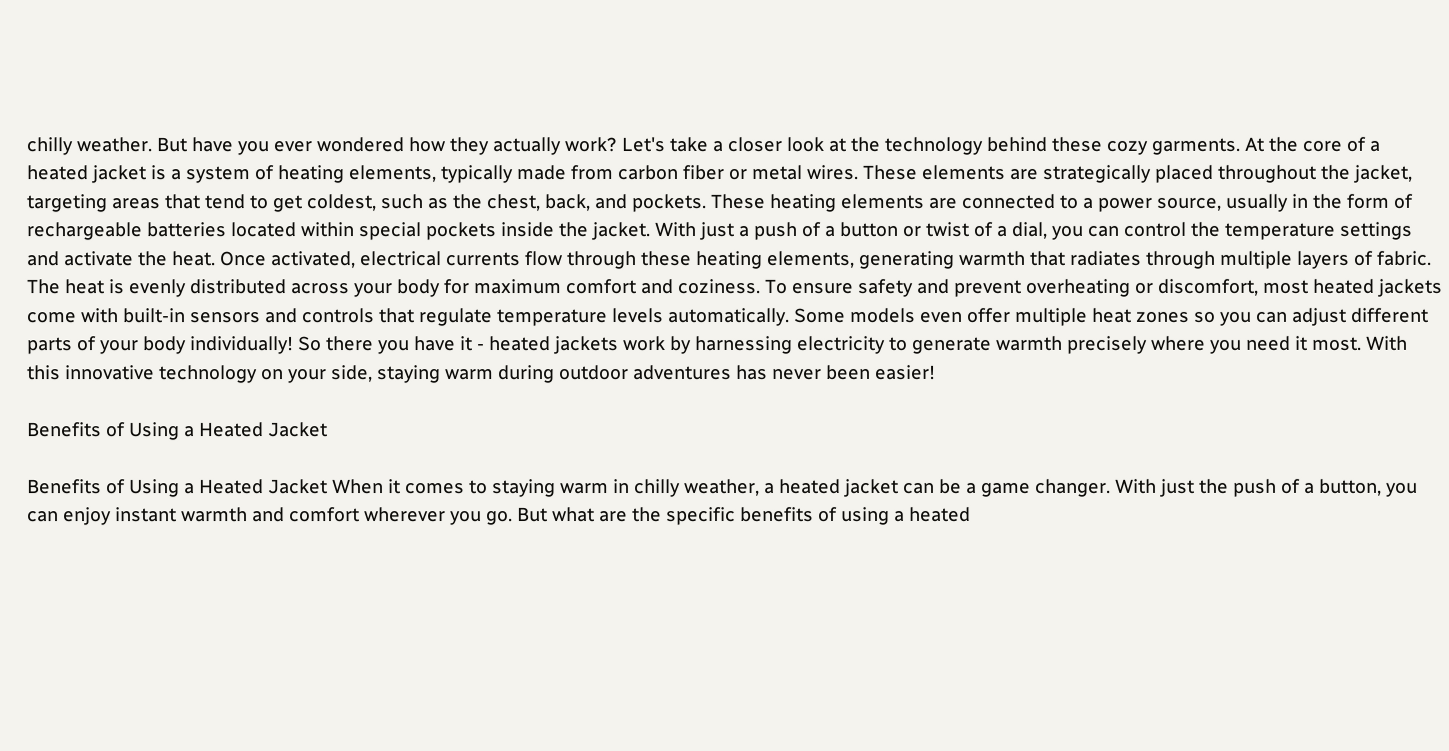chilly weather. But have you ever wondered how they actually work? Let's take a closer look at the technology behind these cozy garments. At the core of a heated jacket is a system of heating elements, typically made from carbon fiber or metal wires. These elements are strategically placed throughout the jacket, targeting areas that tend to get coldest, such as the chest, back, and pockets. These heating elements are connected to a power source, usually in the form of rechargeable batteries located within special pockets inside the jacket. With just a push of a button or twist of a dial, you can control the temperature settings and activate the heat. Once activated, electrical currents flow through these heating elements, generating warmth that radiates through multiple layers of fabric. The heat is evenly distributed across your body for maximum comfort and coziness. To ensure safety and prevent overheating or discomfort, most heated jackets come with built-in sensors and controls that regulate temperature levels automatically. Some models even offer multiple heat zones so you can adjust different parts of your body individually! So there you have it - heated jackets work by harnessing electricity to generate warmth precisely where you need it most. With this innovative technology on your side, staying warm during outdoor adventures has never been easier!

Benefits of Using a Heated Jacket

Benefits of Using a Heated Jacket When it comes to staying warm in chilly weather, a heated jacket can be a game changer. With just the push of a button, you can enjoy instant warmth and comfort wherever you go. But what are the specific benefits of using a heated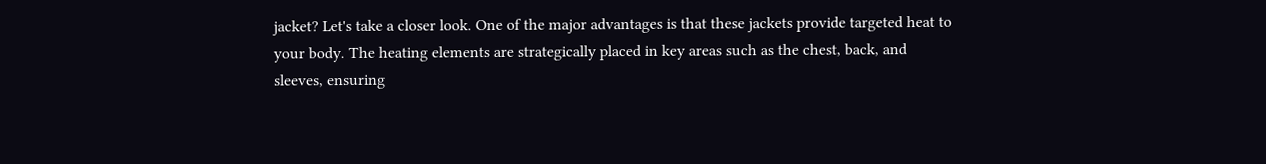jacket? Let's take a closer look. One of the major advantages is that these jackets provide targeted heat to your body. The heating elements are strategically placed in key areas such as the chest, back, and sleeves, ensuring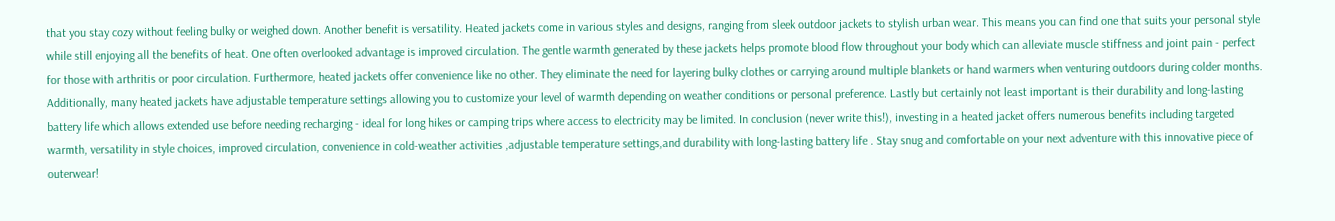that you stay cozy without feeling bulky or weighed down. Another benefit is versatility. Heated jackets come in various styles and designs, ranging from sleek outdoor jackets to stylish urban wear. This means you can find one that suits your personal style while still enjoying all the benefits of heat. One often overlooked advantage is improved circulation. The gentle warmth generated by these jackets helps promote blood flow throughout your body which can alleviate muscle stiffness and joint pain - perfect for those with arthritis or poor circulation. Furthermore, heated jackets offer convenience like no other. They eliminate the need for layering bulky clothes or carrying around multiple blankets or hand warmers when venturing outdoors during colder months. Additionally, many heated jackets have adjustable temperature settings allowing you to customize your level of warmth depending on weather conditions or personal preference. Lastly but certainly not least important is their durability and long-lasting battery life which allows extended use before needing recharging - ideal for long hikes or camping trips where access to electricity may be limited. In conclusion (never write this!), investing in a heated jacket offers numerous benefits including targeted warmth, versatility in style choices, improved circulation, convenience in cold-weather activities ,adjustable temperature settings,and durability with long-lasting battery life . Stay snug and comfortable on your next adventure with this innovative piece of outerwear!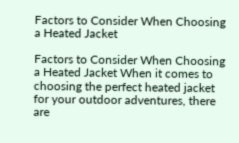Factors to Consider When Choosing a Heated Jacket

Factors to Consider When Choosing a Heated Jacket When it comes to choosing the perfect heated jacket for your outdoor adventures, there are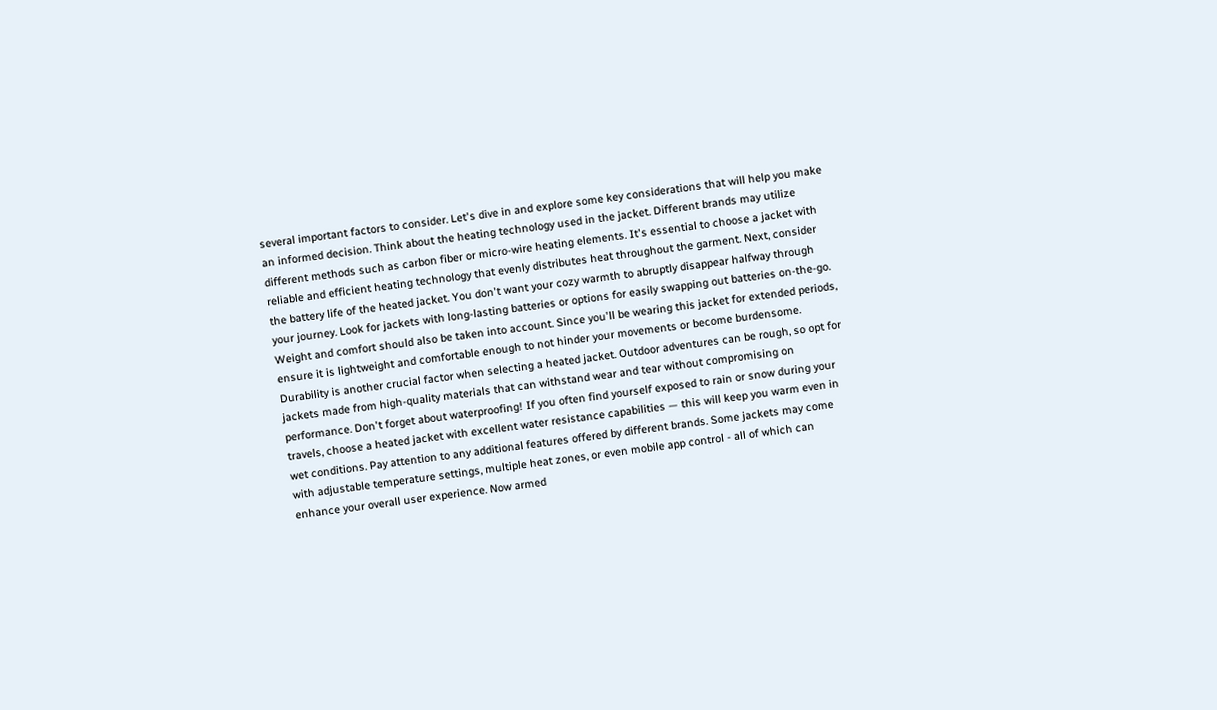several important factors to consider. Let's dive in and explore some key considerations that will help you make an informed decision. Think about the heating technology used in the jacket. Different brands may utilize different methods such as carbon fiber or micro-wire heating elements. It's essential to choose a jacket with reliable and efficient heating technology that evenly distributes heat throughout the garment. Next, consider the battery life of the heated jacket. You don't want your cozy warmth to abruptly disappear halfway through your journey. Look for jackets with long-lasting batteries or options for easily swapping out batteries on-the-go. Weight and comfort should also be taken into account. Since you'll be wearing this jacket for extended periods, ensure it is lightweight and comfortable enough to not hinder your movements or become burdensome. Durability is another crucial factor when selecting a heated jacket. Outdoor adventures can be rough, so opt for jackets made from high-quality materials that can withstand wear and tear without compromising on performance. Don't forget about waterproofing! If you often find yourself exposed to rain or snow during your travels, choose a heated jacket with excellent water resistance capabilities — this will keep you warm even in wet conditions. Pay attention to any additional features offered by different brands. Some jackets may come with adjustable temperature settings, multiple heat zones, or even mobile app control - all of which can enhance your overall user experience. Now armed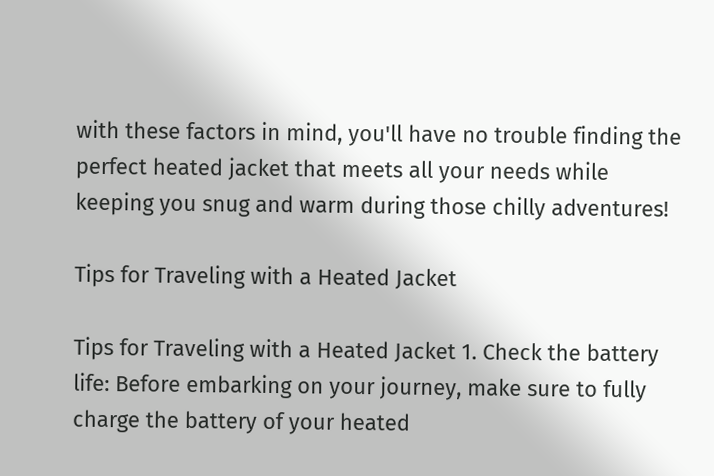with these factors in mind, you'll have no trouble finding the perfect heated jacket that meets all your needs while keeping you snug and warm during those chilly adventures!

Tips for Traveling with a Heated Jacket

Tips for Traveling with a Heated Jacket 1. Check the battery life: Before embarking on your journey, make sure to fully charge the battery of your heated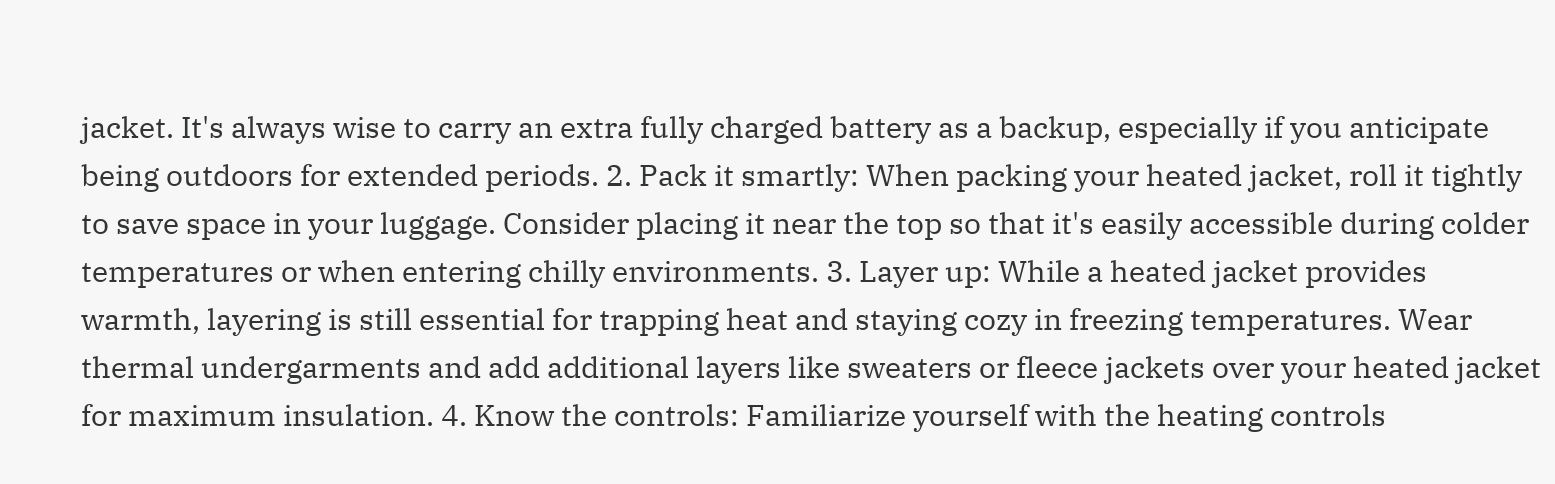jacket. It's always wise to carry an extra fully charged battery as a backup, especially if you anticipate being outdoors for extended periods. 2. Pack it smartly: When packing your heated jacket, roll it tightly to save space in your luggage. Consider placing it near the top so that it's easily accessible during colder temperatures or when entering chilly environments. 3. Layer up: While a heated jacket provides warmth, layering is still essential for trapping heat and staying cozy in freezing temperatures. Wear thermal undergarments and add additional layers like sweaters or fleece jackets over your heated jacket for maximum insulation. 4. Know the controls: Familiarize yourself with the heating controls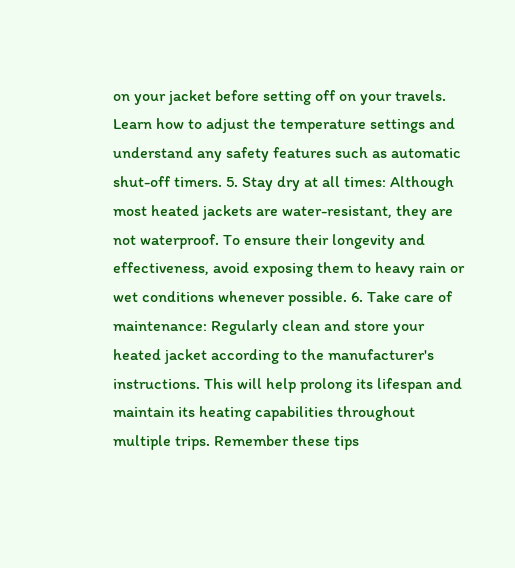on your jacket before setting off on your travels. Learn how to adjust the temperature settings and understand any safety features such as automatic shut-off timers. 5. Stay dry at all times: Although most heated jackets are water-resistant, they are not waterproof. To ensure their longevity and effectiveness, avoid exposing them to heavy rain or wet conditions whenever possible. 6. Take care of maintenance: Regularly clean and store your heated jacket according to the manufacturer's instructions. This will help prolong its lifespan and maintain its heating capabilities throughout multiple trips. Remember these tips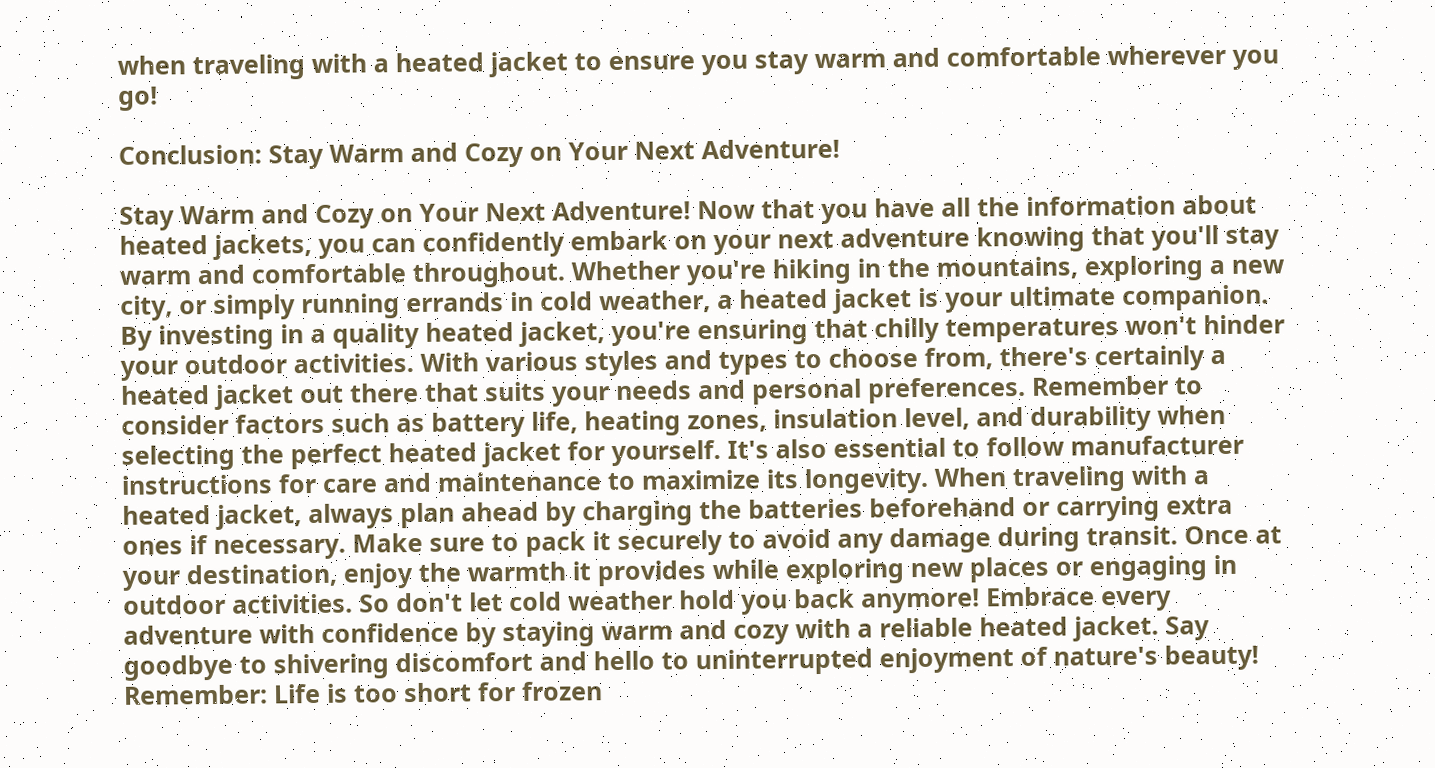when traveling with a heated jacket to ensure you stay warm and comfortable wherever you go!

Conclusion: Stay Warm and Cozy on Your Next Adventure!

Stay Warm and Cozy on Your Next Adventure! Now that you have all the information about heated jackets, you can confidently embark on your next adventure knowing that you'll stay warm and comfortable throughout. Whether you're hiking in the mountains, exploring a new city, or simply running errands in cold weather, a heated jacket is your ultimate companion. By investing in a quality heated jacket, you're ensuring that chilly temperatures won't hinder your outdoor activities. With various styles and types to choose from, there's certainly a heated jacket out there that suits your needs and personal preferences. Remember to consider factors such as battery life, heating zones, insulation level, and durability when selecting the perfect heated jacket for yourself. It's also essential to follow manufacturer instructions for care and maintenance to maximize its longevity. When traveling with a heated jacket, always plan ahead by charging the batteries beforehand or carrying extra ones if necessary. Make sure to pack it securely to avoid any damage during transit. Once at your destination, enjoy the warmth it provides while exploring new places or engaging in outdoor activities. So don't let cold weather hold you back anymore! Embrace every adventure with confidence by staying warm and cozy with a reliable heated jacket. Say goodbye to shivering discomfort and hello to uninterrupted enjoyment of nature's beauty! Remember: Life is too short for frozen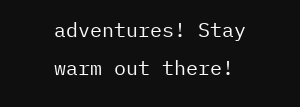adventures! Stay warm out there!